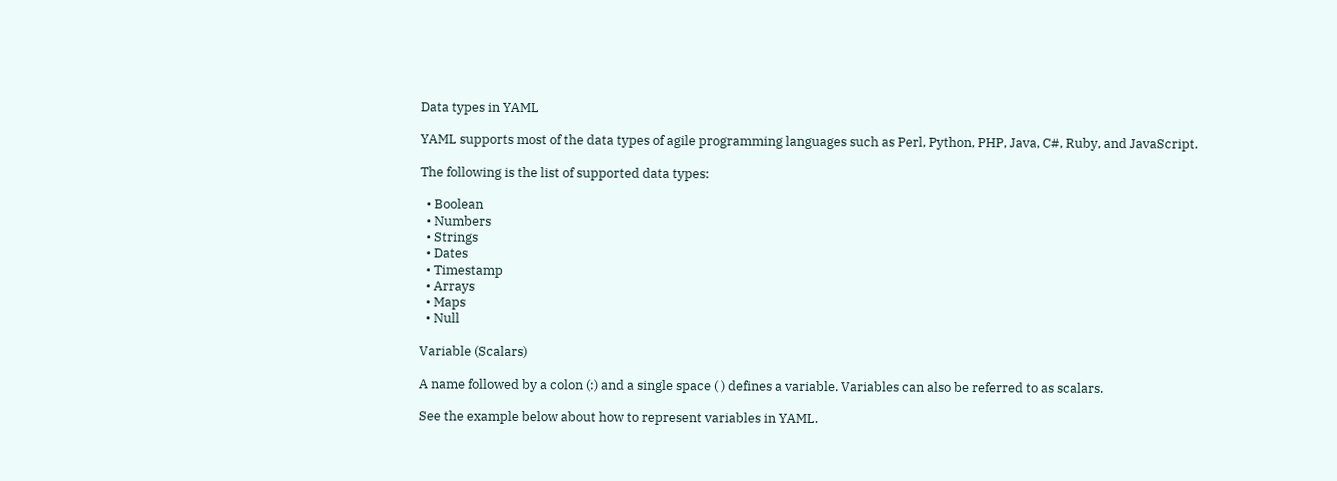Data types in YAML

YAML supports most of the data types of agile programming languages such as Perl, Python, PHP, Java, C#, Ruby, and JavaScript.

The following is the list of supported data types:

  • Boolean
  • Numbers
  • Strings
  • Dates
  • Timestamp
  • Arrays
  • Maps
  • Null

Variable (Scalars)

A name followed by a colon (:) and a single space ( ) defines a variable. Variables can also be referred to as scalars.

See the example below about how to represent variables in YAML.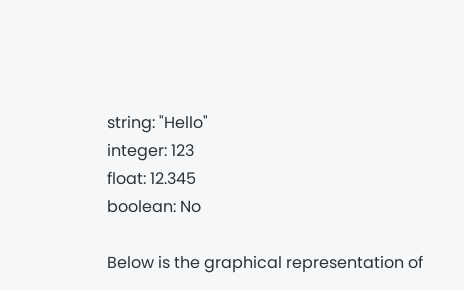string: "Hello"
integer: 123
float: 12.345
boolean: No

Below is the graphical representation of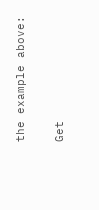the example above:

Get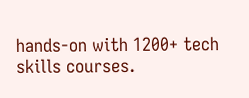hands-on with 1200+ tech skills courses.